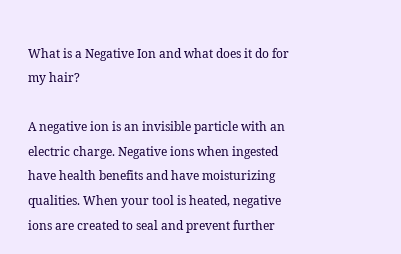What is a Negative Ion and what does it do for my hair?

A negative ion is an invisible particle with an electric charge. Negative ions when ingested have health benefits and have moisturizing qualities. When your tool is heated, negative ions are created to seal and prevent further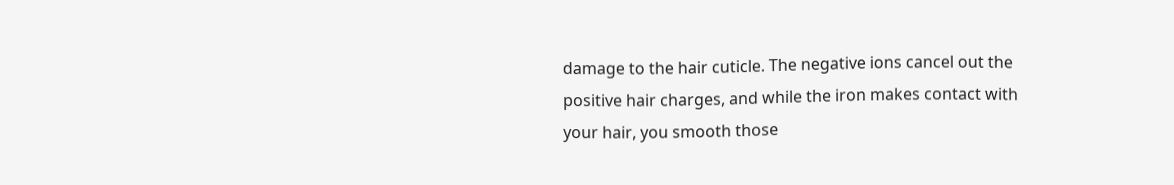damage to the hair cuticle. The negative ions cancel out the positive hair charges, and while the iron makes contact with your hair, you smooth those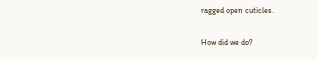ragged open cuticles.

How did we do?